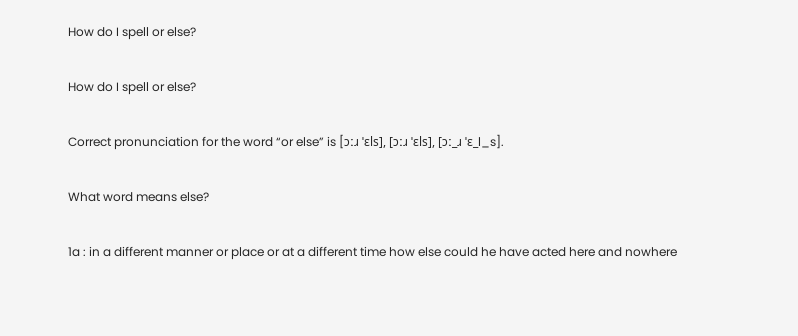How do I spell or else?

How do I spell or else?

Correct pronunciation for the word “or else” is [ɔːɹ ˈɛls], [ɔːɹ ˈɛls], [ɔː_ɹ ˈɛ_l_s].

What word means else?

1a : in a different manner or place or at a different time how else could he have acted here and nowhere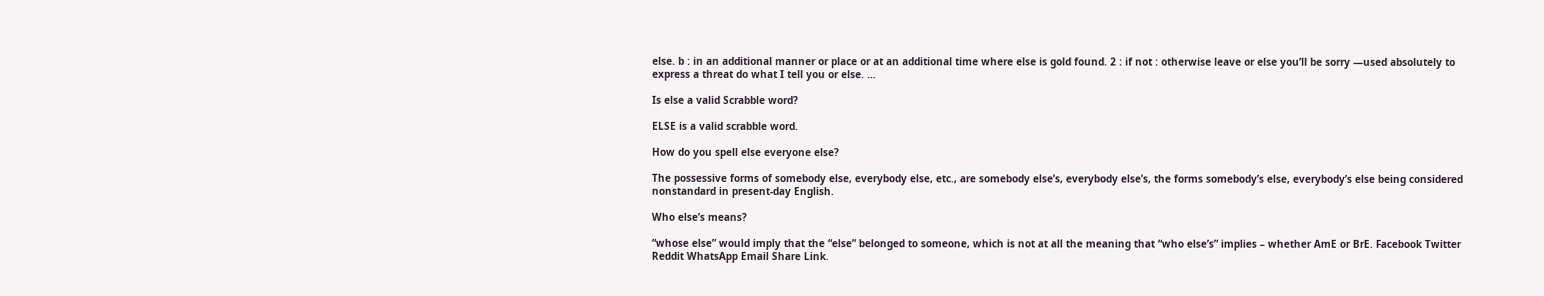else. b : in an additional manner or place or at an additional time where else is gold found. 2 : if not : otherwise leave or else you’ll be sorry —used absolutely to express a threat do what I tell you or else. …

Is else a valid Scrabble word?

ELSE is a valid scrabble word.

How do you spell else everyone else?

The possessive forms of somebody else, everybody else, etc., are somebody else’s, everybody else’s, the forms somebody’s else, everybody’s else being considered nonstandard in present-day English.

Who else’s means?

“whose else” would imply that the “else” belonged to someone, which is not at all the meaning that “who else’s” implies – whether AmE or BrE. Facebook Twitter Reddit WhatsApp Email Share Link.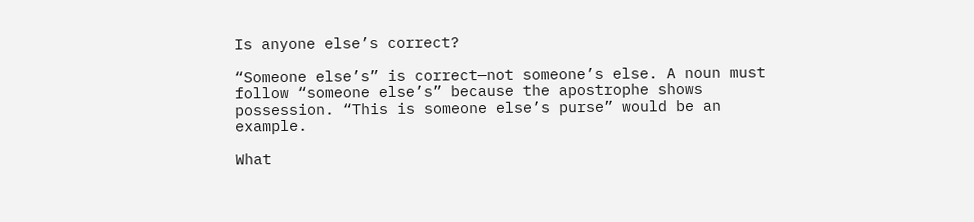Is anyone else’s correct?

“Someone else’s” is correct—not someone’s else. A noun must follow “someone else’s” because the apostrophe shows possession. “This is someone else’s purse” would be an example.

What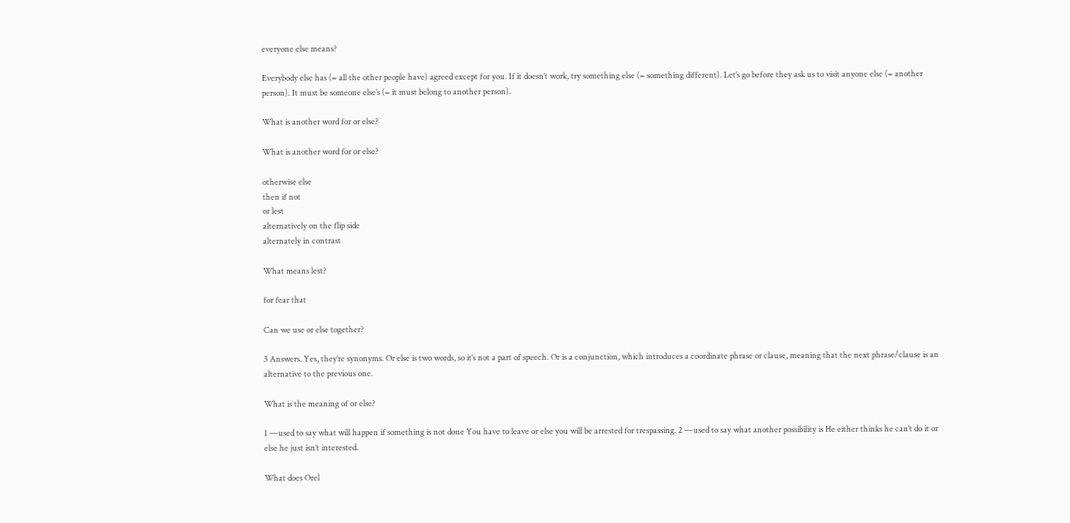everyone else means?

Everybody else has (= all the other people have) agreed except for you. If it doesn’t work, try something else (= something different). Let’s go before they ask us to visit anyone else (= another person). It must be someone else’s (= it must belong to another person).

What is another word for or else?

What is another word for or else?

otherwise else
then if not
or lest
alternatively on the flip side
alternately in contrast

What means lest?

for fear that

Can we use or else together?

3 Answers. Yes, they’re synonyms. Or else is two words, so it’s not a part of speech. Or is a conjunction, which introduces a coordinate phrase or clause, meaning that the next phrase/clause is an alternative to the previous one.

What is the meaning of or else?

1 —used to say what will happen if something is not done You have to leave or else you will be arrested for trespassing. 2 —used to say what another possibility is He either thinks he can’t do it or else he just isn’t interested.

What does Orel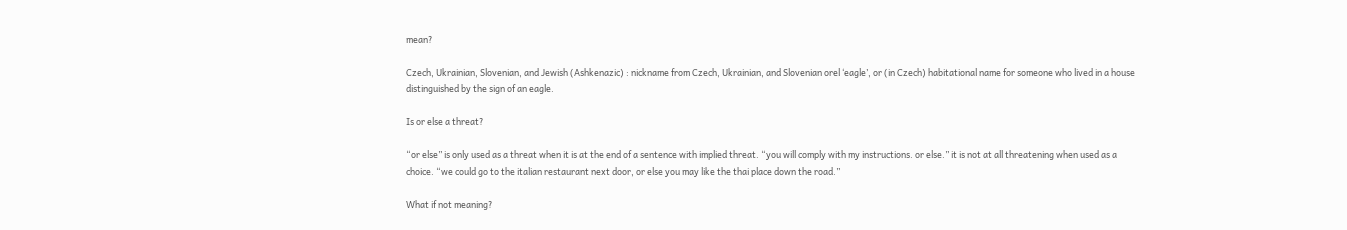mean?

Czech, Ukrainian, Slovenian, and Jewish (Ashkenazic) : nickname from Czech, Ukrainian, and Slovenian orel ‘eagle’, or (in Czech) habitational name for someone who lived in a house distinguished by the sign of an eagle.

Is or else a threat?

“or else” is only used as a threat when it is at the end of a sentence with implied threat. “you will comply with my instructions. or else.” it is not at all threatening when used as a choice. “we could go to the italian restaurant next door, or else you may like the thai place down the road.”

What if not meaning?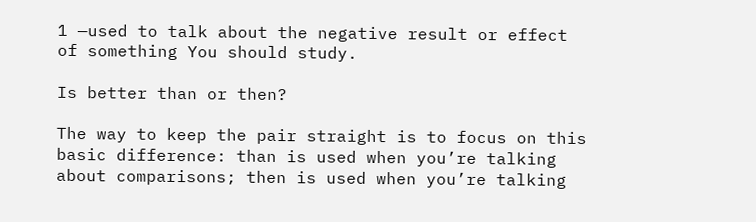1 —used to talk about the negative result or effect of something You should study.

Is better than or then?

The way to keep the pair straight is to focus on this basic difference: than is used when you’re talking about comparisons; then is used when you’re talking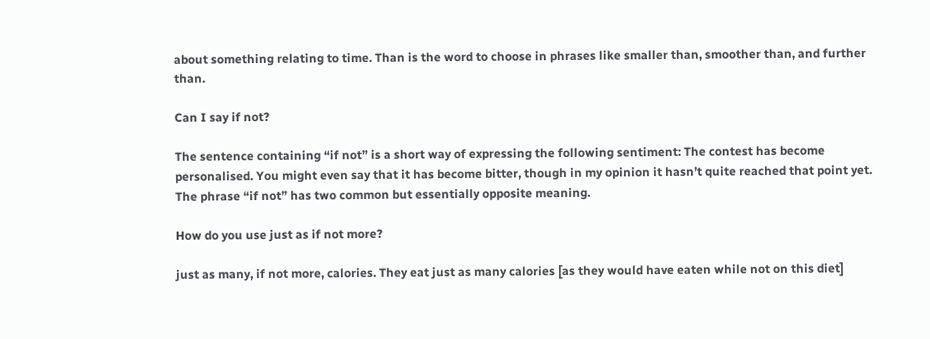about something relating to time. Than is the word to choose in phrases like smaller than, smoother than, and further than.

Can I say if not?

The sentence containing “if not” is a short way of expressing the following sentiment: The contest has become personalised. You might even say that it has become bitter, though in my opinion it hasn’t quite reached that point yet. The phrase “if not” has two common but essentially opposite meaning.

How do you use just as if not more?

just as many, if not more, calories. They eat just as many calories [as they would have eaten while not on this diet]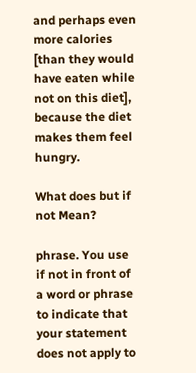and perhaps even more calories [than they would have eaten while not on this diet], because the diet makes them feel hungry.

What does but if not Mean?

phrase. You use if not in front of a word or phrase to indicate that your statement does not apply to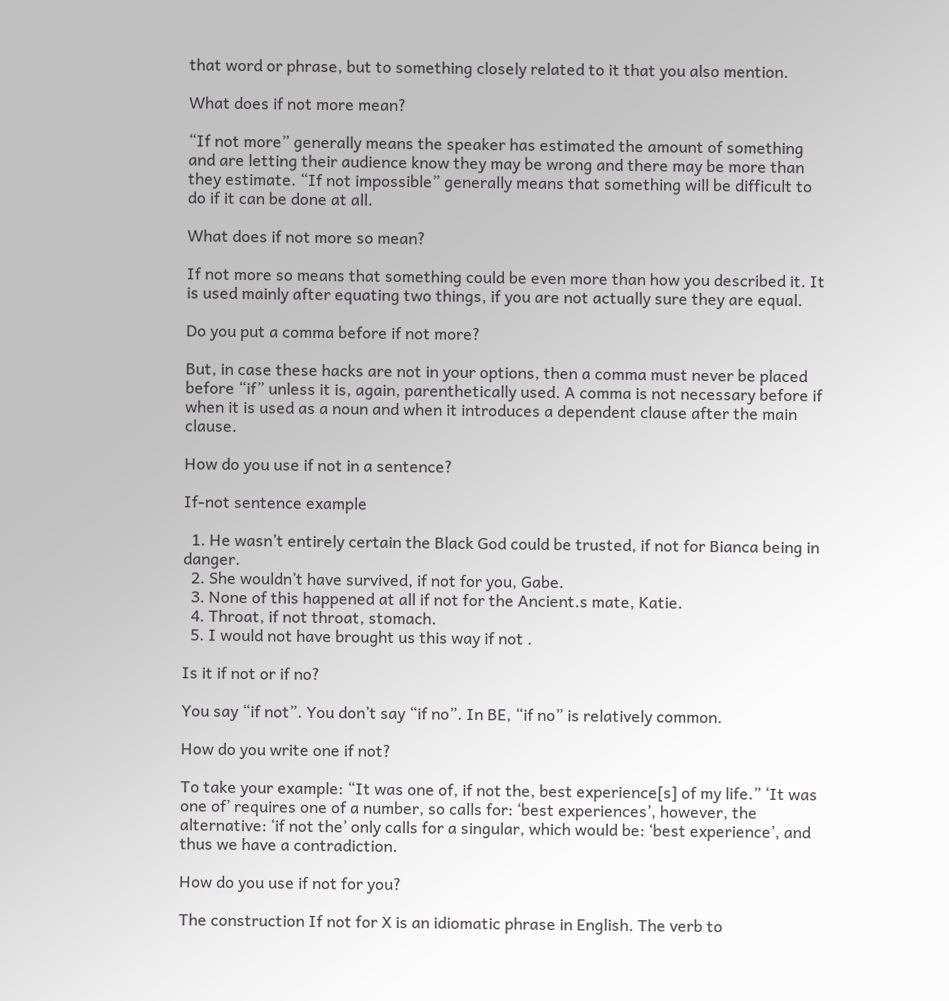that word or phrase, but to something closely related to it that you also mention.

What does if not more mean?

“If not more” generally means the speaker has estimated the amount of something and are letting their audience know they may be wrong and there may be more than they estimate. “If not impossible” generally means that something will be difficult to do if it can be done at all.

What does if not more so mean?

If not more so means that something could be even more than how you described it. It is used mainly after equating two things, if you are not actually sure they are equal.

Do you put a comma before if not more?

But, in case these hacks are not in your options, then a comma must never be placed before “if” unless it is, again, parenthetically used. A comma is not necessary before if when it is used as a noun and when it introduces a dependent clause after the main clause.

How do you use if not in a sentence?

If-not sentence example

  1. He wasn’t entirely certain the Black God could be trusted, if not for Bianca being in danger.
  2. She wouldn’t have survived, if not for you, Gabe.
  3. None of this happened at all if not for the Ancient.s mate, Katie.
  4. Throat, if not throat, stomach.
  5. I would not have brought us this way if not .

Is it if not or if no?

You say “if not”. You don’t say “if no”. In BE, “if no” is relatively common.

How do you write one if not?

To take your example: “It was one of, if not the, best experience[s] of my life.” ‘It was one of’ requires one of a number, so calls for: ‘best experiences’, however, the alternative: ‘if not the’ only calls for a singular, which would be: ‘best experience’, and thus we have a contradiction.

How do you use if not for you?

The construction If not for X is an idiomatic phrase in English. The verb to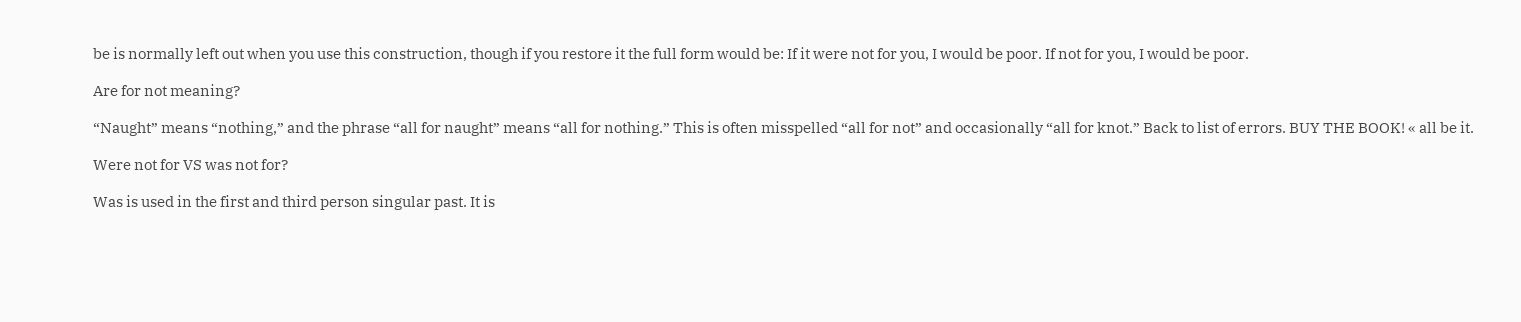be is normally left out when you use this construction, though if you restore it the full form would be: If it were not for you, I would be poor. If not for you, I would be poor.

Are for not meaning?

“Naught” means “nothing,” and the phrase “all for naught” means “all for nothing.” This is often misspelled “all for not” and occasionally “all for knot.” Back to list of errors. BUY THE BOOK! « all be it.

Were not for VS was not for?

Was is used in the first and third person singular past. It is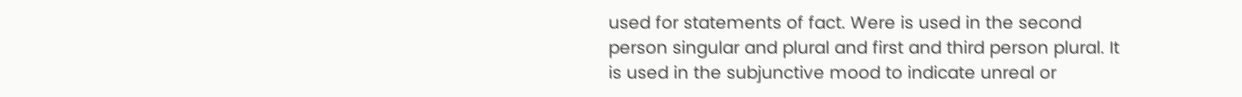used for statements of fact. Were is used in the second person singular and plural and first and third person plural. It is used in the subjunctive mood to indicate unreal or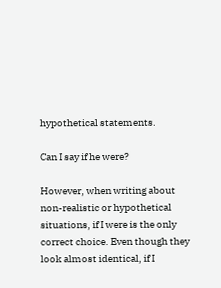hypothetical statements.

Can I say if he were?

However, when writing about non-realistic or hypothetical situations, if I were is the only correct choice. Even though they look almost identical, if I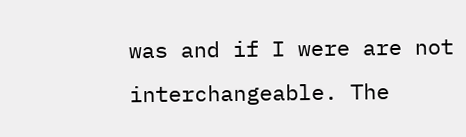was and if I were are not interchangeable. The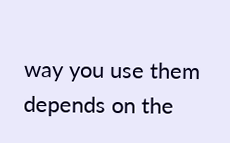way you use them depends on the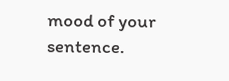mood of your sentence.